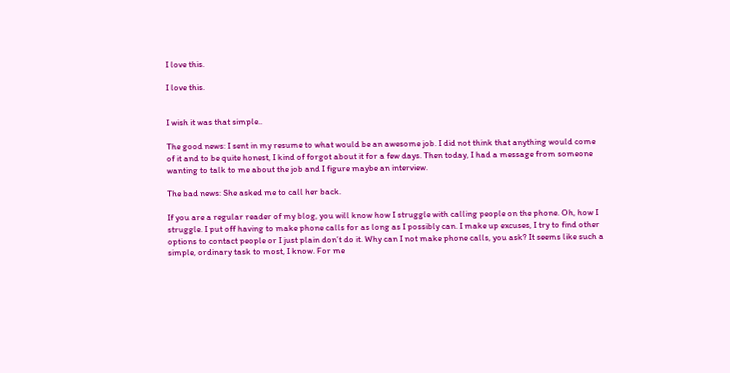I love this.

I love this.


I wish it was that simple..

The good news: I sent in my resume to what would be an awesome job. I did not think that anything would come of it and to be quite honest, I kind of forgot about it for a few days. Then today, I had a message from someone wanting to talk to me about the job and I figure maybe an interview.

The bad news: She asked me to call her back.

If you are a regular reader of my blog, you will know how I struggle with calling people on the phone. Oh, how I struggle. I put off having to make phone calls for as long as I possibly can. I make up excuses, I try to find other options to contact people or I just plain don’t do it. Why can I not make phone calls, you ask? It seems like such a simple, ordinary task to most, I know. For me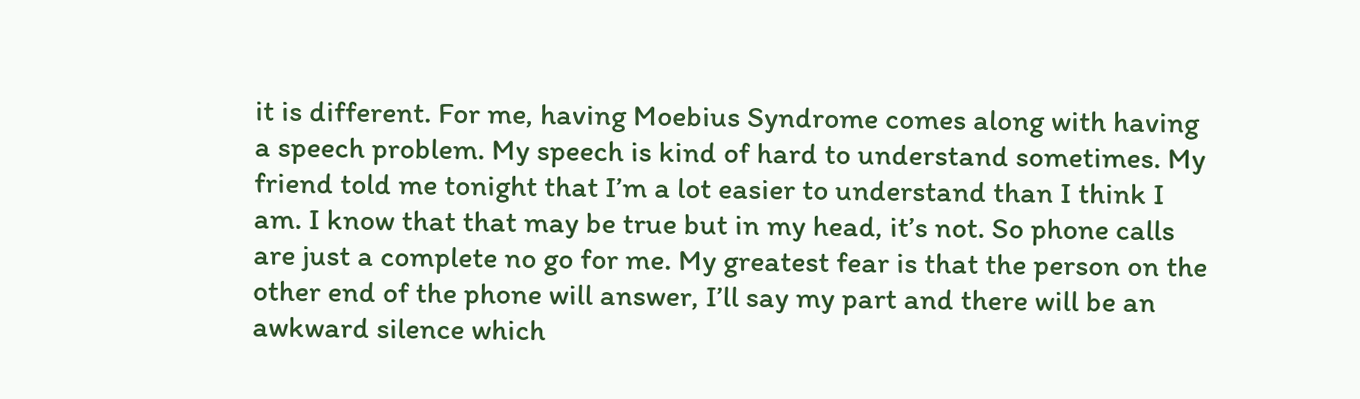it is different. For me, having Moebius Syndrome comes along with having a speech problem. My speech is kind of hard to understand sometimes. My friend told me tonight that I’m a lot easier to understand than I think I am. I know that that may be true but in my head, it’s not. So phone calls are just a complete no go for me. My greatest fear is that the person on the other end of the phone will answer, I’ll say my part and there will be an awkward silence which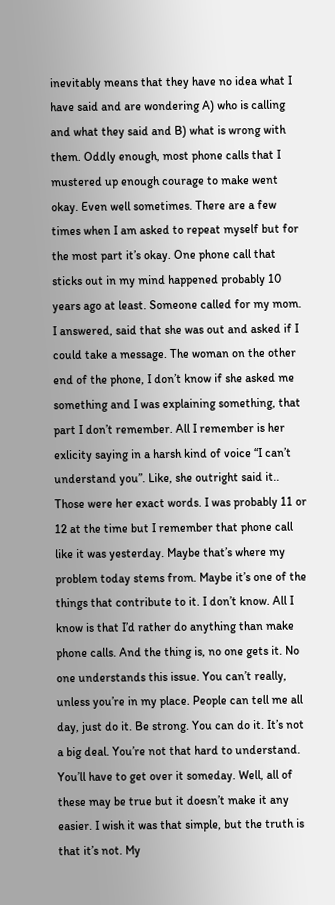inevitably means that they have no idea what I have said and are wondering A) who is calling and what they said and B) what is wrong with them. Oddly enough, most phone calls that I mustered up enough courage to make went okay. Even well sometimes. There are a few times when I am asked to repeat myself but for the most part it’s okay. One phone call that sticks out in my mind happened probably 10 years ago at least. Someone called for my mom. I answered, said that she was out and asked if I could take a message. The woman on the other end of the phone, I don’t know if she asked me something and I was explaining something, that part I don’t remember. All I remember is her exlicity saying in a harsh kind of voice “I can’t understand you”. Like, she outright said it.. Those were her exact words. I was probably 11 or 12 at the time but I remember that phone call like it was yesterday. Maybe that’s where my problem today stems from. Maybe it’s one of the things that contribute to it. I don’t know. All I know is that I’d rather do anything than make phone calls. And the thing is, no one gets it. No one understands this issue. You can’t really, unless you’re in my place. People can tell me all day, just do it. Be strong. You can do it. It’s not a big deal. You’re not that hard to understand. You’ll have to get over it someday. Well, all of these may be true but it doesn’t make it any easier. I wish it was that simple, but the truth is that it’s not. My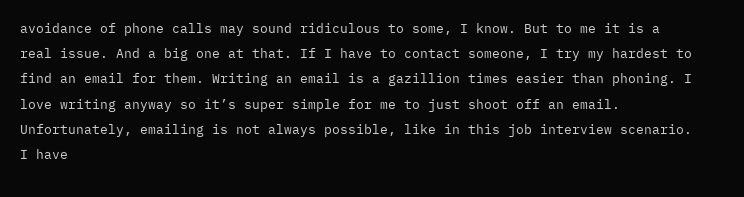avoidance of phone calls may sound ridiculous to some, I know. But to me it is a real issue. And a big one at that. If I have to contact someone, I try my hardest to find an email for them. Writing an email is a gazillion times easier than phoning. I love writing anyway so it’s super simple for me to just shoot off an email. Unfortunately, emailing is not always possible, like in this job interview scenario. I have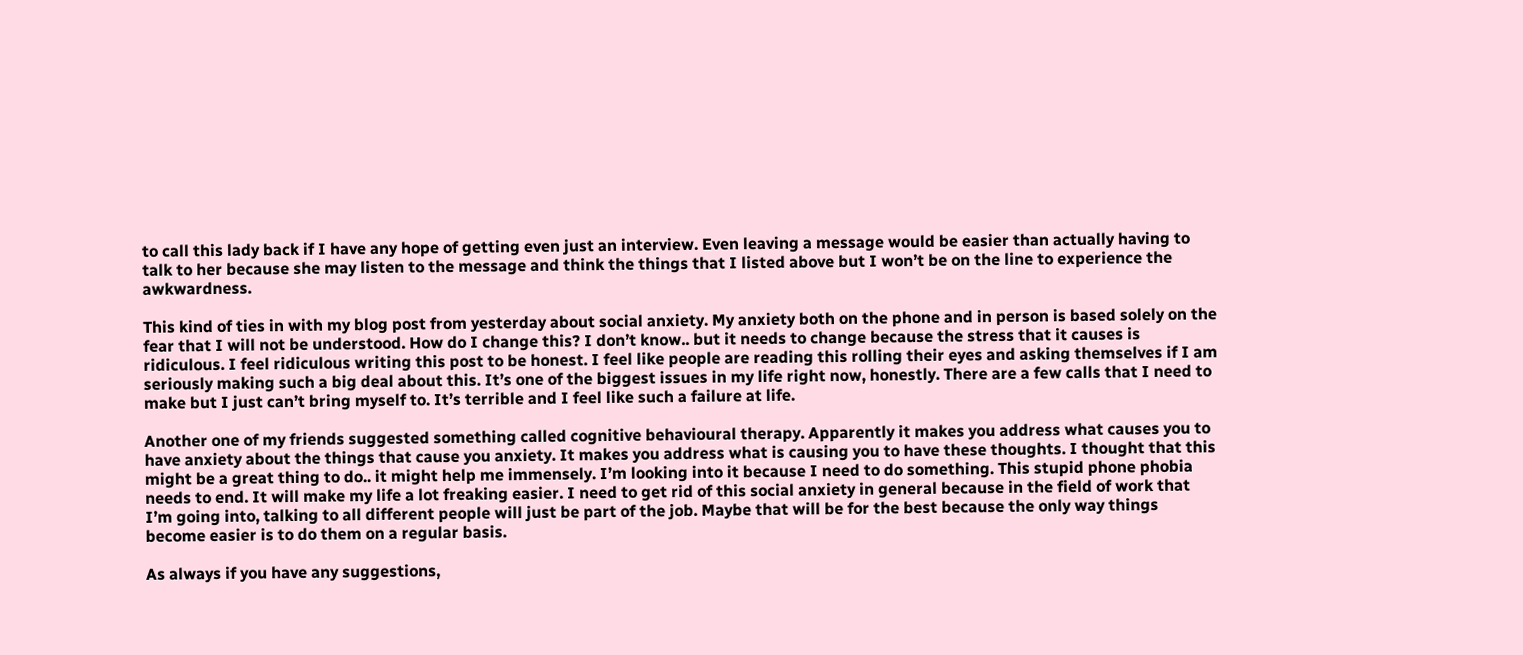to call this lady back if I have any hope of getting even just an interview. Even leaving a message would be easier than actually having to talk to her because she may listen to the message and think the things that I listed above but I won’t be on the line to experience the awkwardness.

This kind of ties in with my blog post from yesterday about social anxiety. My anxiety both on the phone and in person is based solely on the fear that I will not be understood. How do I change this? I don’t know.. but it needs to change because the stress that it causes is ridiculous. I feel ridiculous writing this post to be honest. I feel like people are reading this rolling their eyes and asking themselves if I am seriously making such a big deal about this. It’s one of the biggest issues in my life right now, honestly. There are a few calls that I need to make but I just can’t bring myself to. It’s terrible and I feel like such a failure at life.

Another one of my friends suggested something called cognitive behavioural therapy. Apparently it makes you address what causes you to have anxiety about the things that cause you anxiety. It makes you address what is causing you to have these thoughts. I thought that this might be a great thing to do.. it might help me immensely. I’m looking into it because I need to do something. This stupid phone phobia needs to end. It will make my life a lot freaking easier. I need to get rid of this social anxiety in general because in the field of work that I’m going into, talking to all different people will just be part of the job. Maybe that will be for the best because the only way things become easier is to do them on a regular basis.

As always if you have any suggestions,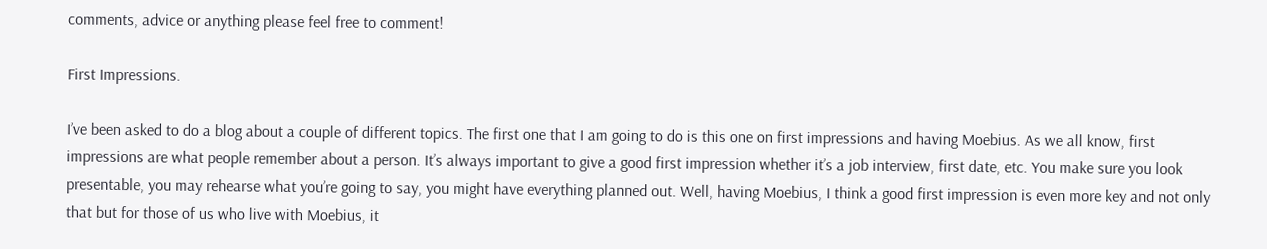comments, advice or anything please feel free to comment!

First Impressions.

I’ve been asked to do a blog about a couple of different topics. The first one that I am going to do is this one on first impressions and having Moebius. As we all know, first impressions are what people remember about a person. It’s always important to give a good first impression whether it’s a job interview, first date, etc. You make sure you look presentable, you may rehearse what you’re going to say, you might have everything planned out. Well, having Moebius, I think a good first impression is even more key and not only that but for those of us who live with Moebius, it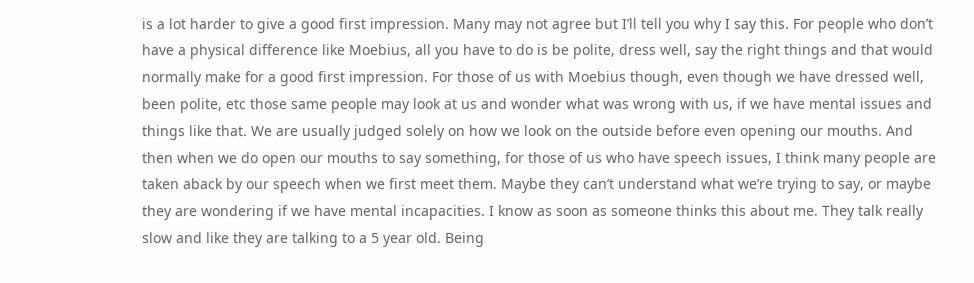is a lot harder to give a good first impression. Many may not agree but I’ll tell you why I say this. For people who don’t have a physical difference like Moebius, all you have to do is be polite, dress well, say the right things and that would normally make for a good first impression. For those of us with Moebius though, even though we have dressed well, been polite, etc those same people may look at us and wonder what was wrong with us, if we have mental issues and things like that. We are usually judged solely on how we look on the outside before even opening our mouths. And then when we do open our mouths to say something, for those of us who have speech issues, I think many people are taken aback by our speech when we first meet them. Maybe they can’t understand what we’re trying to say, or maybe they are wondering if we have mental incapacities. I know as soon as someone thinks this about me. They talk really slow and like they are talking to a 5 year old. Being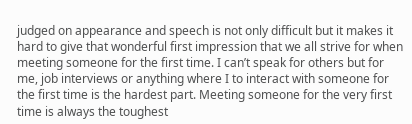judged on appearance and speech is not only difficult but it makes it hard to give that wonderful first impression that we all strive for when meeting someone for the first time. I can’t speak for others but for me, job interviews or anything where I to interact with someone for the first time is the hardest part. Meeting someone for the very first time is always the toughest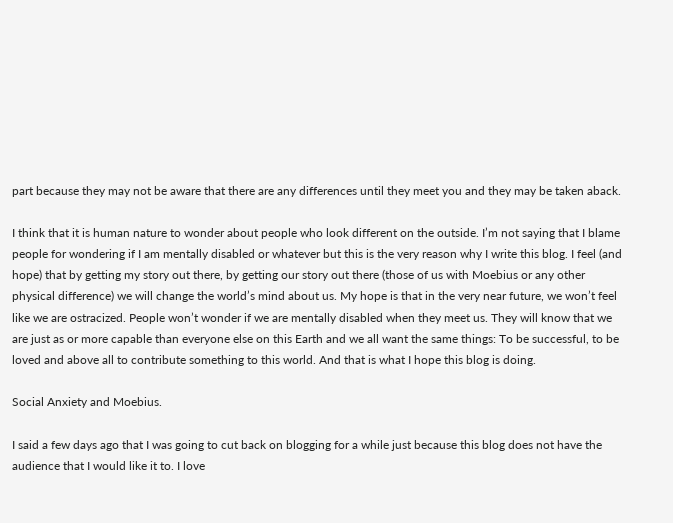part because they may not be aware that there are any differences until they meet you and they may be taken aback.

I think that it is human nature to wonder about people who look different on the outside. I’m not saying that I blame people for wondering if I am mentally disabled or whatever but this is the very reason why I write this blog. I feel (and hope) that by getting my story out there, by getting our story out there (those of us with Moebius or any other physical difference) we will change the world’s mind about us. My hope is that in the very near future, we won’t feel like we are ostracized. People won’t wonder if we are mentally disabled when they meet us. They will know that we are just as or more capable than everyone else on this Earth and we all want the same things: To be successful, to be loved and above all to contribute something to this world. And that is what I hope this blog is doing.

Social Anxiety and Moebius.

I said a few days ago that I was going to cut back on blogging for a while just because this blog does not have the audience that I would like it to. I love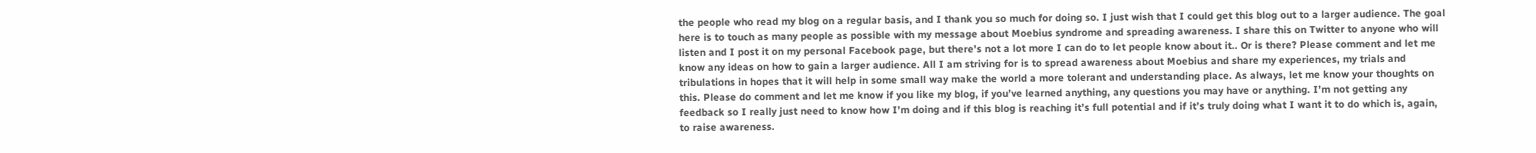the people who read my blog on a regular basis, and I thank you so much for doing so. I just wish that I could get this blog out to a larger audience. The goal here is to touch as many people as possible with my message about Moebius syndrome and spreading awareness. I share this on Twitter to anyone who will listen and I post it on my personal Facebook page, but there’s not a lot more I can do to let people know about it.. Or is there? Please comment and let me know any ideas on how to gain a larger audience. All I am striving for is to spread awareness about Moebius and share my experiences, my trials and tribulations in hopes that it will help in some small way make the world a more tolerant and understanding place. As always, let me know your thoughts on this. Please do comment and let me know if you like my blog, if you’ve learned anything, any questions you may have or anything. I’m not getting any feedback so I really just need to know how I’m doing and if this blog is reaching it’s full potential and if it’s truly doing what I want it to do which is, again, to raise awareness.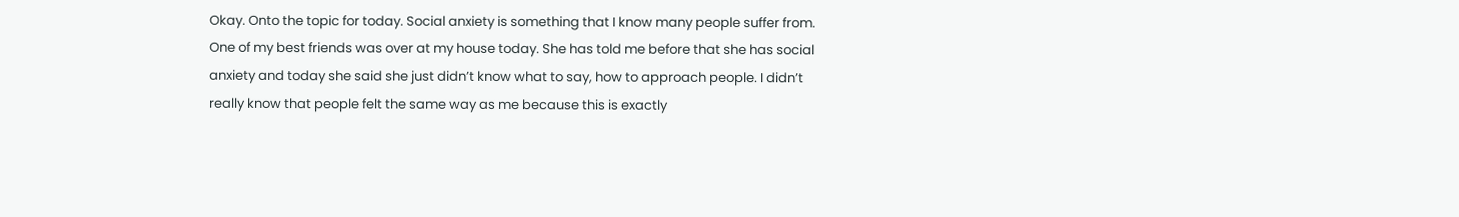Okay. Onto the topic for today. Social anxiety is something that I know many people suffer from. One of my best friends was over at my house today. She has told me before that she has social anxiety and today she said she just didn’t know what to say, how to approach people. I didn’t really know that people felt the same way as me because this is exactly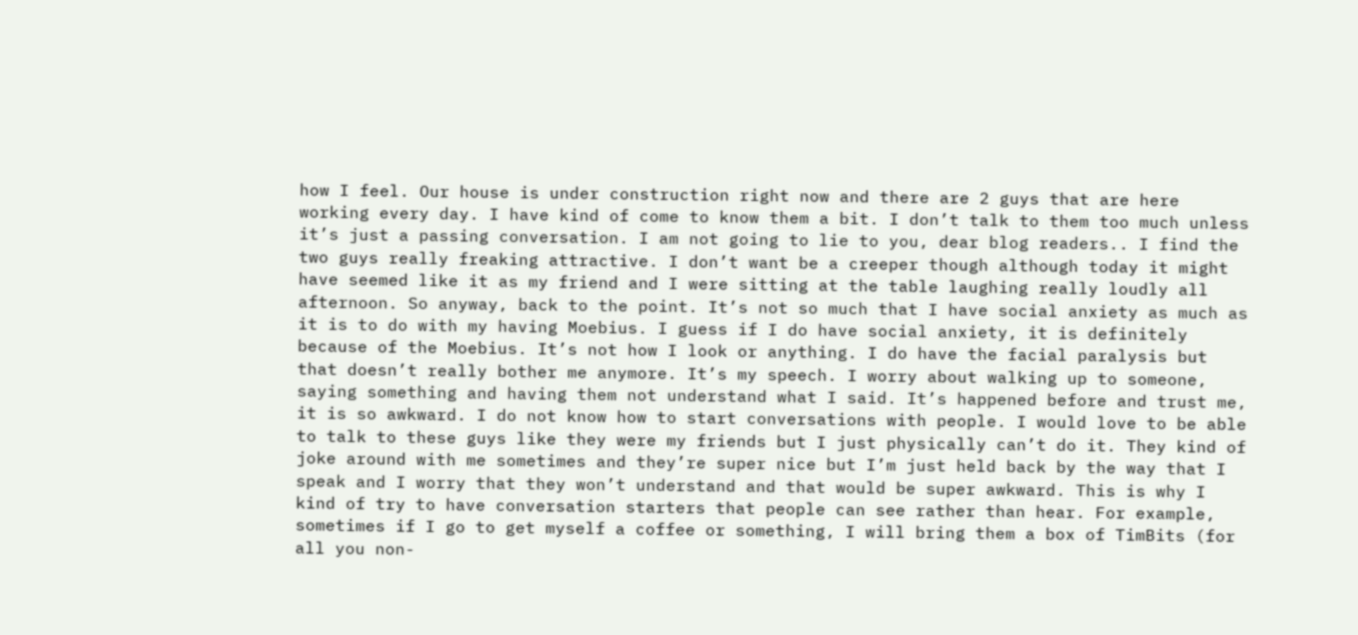how I feel. Our house is under construction right now and there are 2 guys that are here working every day. I have kind of come to know them a bit. I don’t talk to them too much unless it’s just a passing conversation. I am not going to lie to you, dear blog readers.. I find the two guys really freaking attractive. I don’t want be a creeper though although today it might have seemed like it as my friend and I were sitting at the table laughing really loudly all afternoon. So anyway, back to the point. It’s not so much that I have social anxiety as much as it is to do with my having Moebius. I guess if I do have social anxiety, it is definitely because of the Moebius. It’s not how I look or anything. I do have the facial paralysis but that doesn’t really bother me anymore. It’s my speech. I worry about walking up to someone, saying something and having them not understand what I said. It’s happened before and trust me, it is so awkward. I do not know how to start conversations with people. I would love to be able to talk to these guys like they were my friends but I just physically can’t do it. They kind of joke around with me sometimes and they’re super nice but I’m just held back by the way that I speak and I worry that they won’t understand and that would be super awkward. This is why I kind of try to have conversation starters that people can see rather than hear. For example, sometimes if I go to get myself a coffee or something, I will bring them a box of TimBits (for all you non-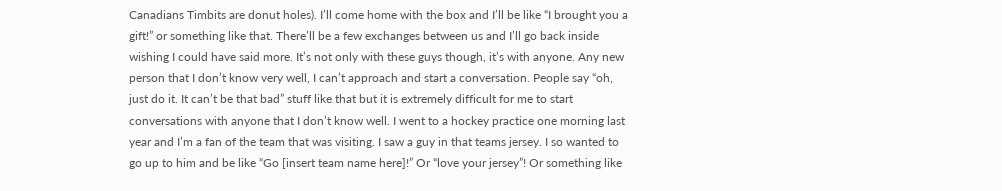Canadians Timbits are donut holes). I’ll come home with the box and I’ll be like “I brought you a gift!” or something like that. There’ll be a few exchanges between us and I’ll go back inside wishing I could have said more. It’s not only with these guys though, it’s with anyone. Any new person that I don’t know very well, I can’t approach and start a conversation. People say “oh, just do it. It can’t be that bad” stuff like that but it is extremely difficult for me to start conversations with anyone that I don’t know well. I went to a hockey practice one morning last year and I’m a fan of the team that was visiting. I saw a guy in that teams jersey. I so wanted to go up to him and be like “Go [insert team name here]!” Or “love your jersey”! Or something like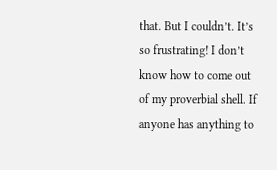that. But I couldn’t. It’s so frustrating! I don’t know how to come out of my proverbial shell. If anyone has anything to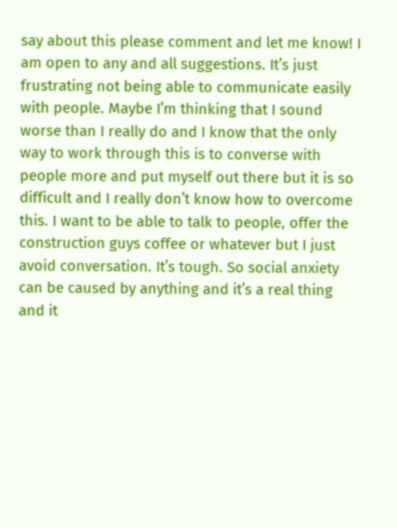say about this please comment and let me know! I am open to any and all suggestions. It’s just frustrating not being able to communicate easily with people. Maybe I’m thinking that I sound worse than I really do and I know that the only way to work through this is to converse with people more and put myself out there but it is so difficult and I really don’t know how to overcome this. I want to be able to talk to people, offer the construction guys coffee or whatever but I just avoid conversation. It’s tough. So social anxiety can be caused by anything and it’s a real thing and it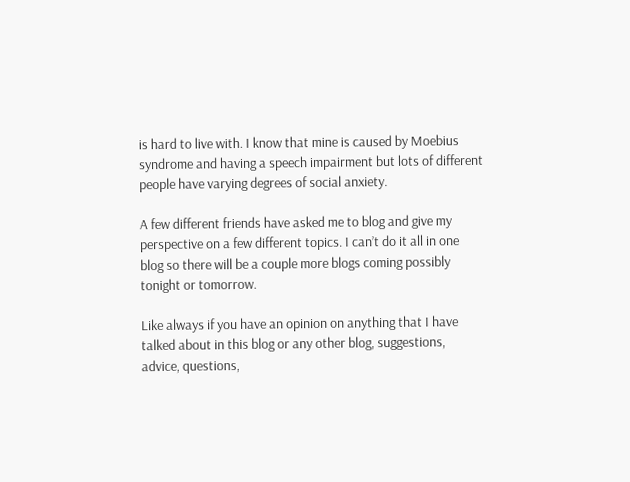is hard to live with. I know that mine is caused by Moebius syndrome and having a speech impairment but lots of different people have varying degrees of social anxiety.

A few different friends have asked me to blog and give my perspective on a few different topics. I can’t do it all in one blog so there will be a couple more blogs coming possibly tonight or tomorrow.

Like always if you have an opinion on anything that I have talked about in this blog or any other blog, suggestions, advice, questions,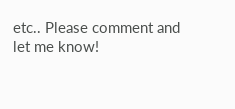etc.. Please comment and let me know!